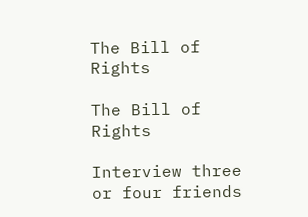The Bill of Rights

The Bill of Rights

Interview three or four friends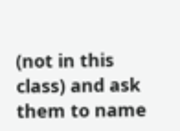(not in this class) and ask them to name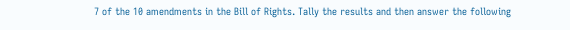7 of the 10 amendments in the Bill of Rights. Tally the results and then answer the following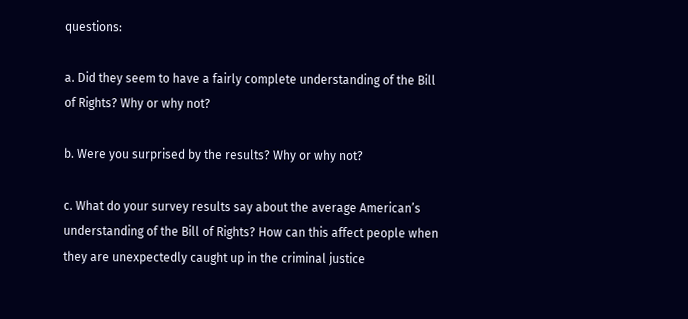questions:

a. Did they seem to have a fairly complete understanding of the Bill of Rights? Why or why not?

b. Were you surprised by the results? Why or why not?

c. What do your survey results say about the average American’s understanding of the Bill of Rights? How can this affect people when they are unexpectedly caught up in the criminal justice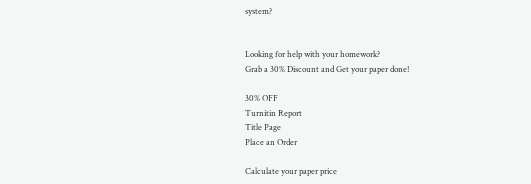system?


Looking for help with your homework?
Grab a 30% Discount and Get your paper done!

30% OFF
Turnitin Report
Title Page
Place an Order

Calculate your paper price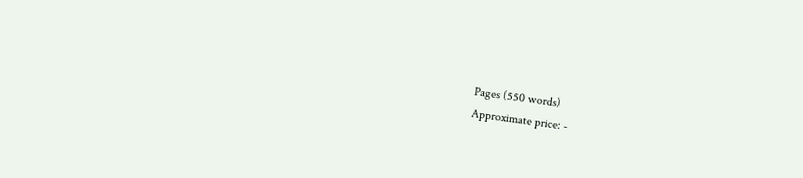Pages (550 words)
Approximate price: -